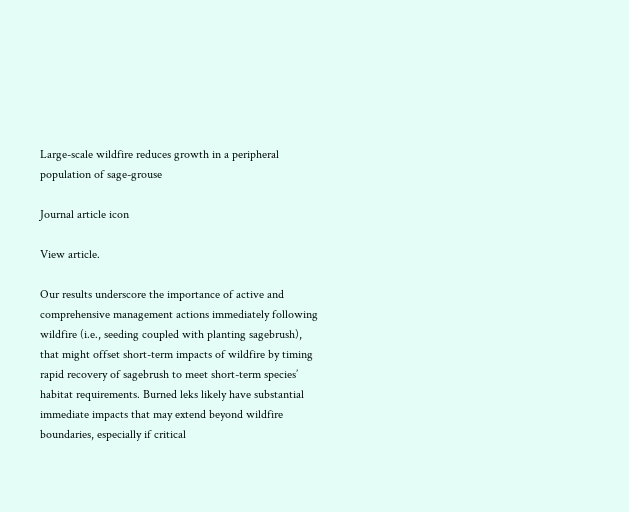Large-scale wildfire reduces growth in a peripheral population of sage-grouse

Journal article icon

View article.

Our results underscore the importance of active and comprehensive management actions immediately following wildfire (i.e., seeding coupled with planting sagebrush), that might offset short-term impacts of wildfire by timing rapid recovery of sagebrush to meet short-term species’ habitat requirements. Burned leks likely have substantial immediate impacts that may extend beyond wildfire boundaries, especially if critical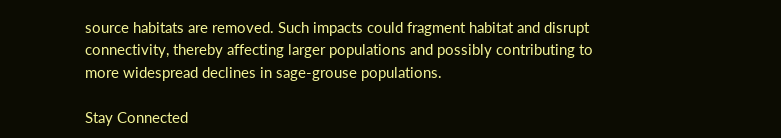source habitats are removed. Such impacts could fragment habitat and disrupt connectivity, thereby affecting larger populations and possibly contributing to more widespread declines in sage-grouse populations.

Stay Connected